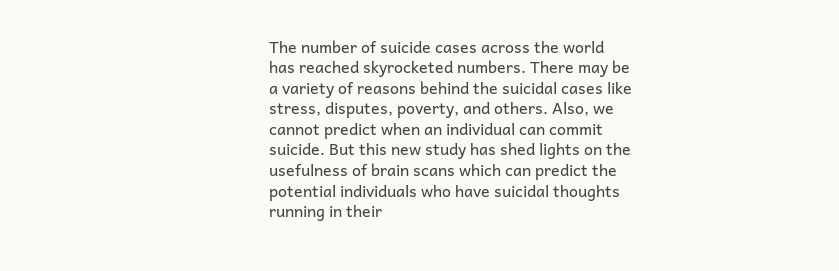The number of suicide cases across the world has reached skyrocketed numbers. There may be a variety of reasons behind the suicidal cases like stress, disputes, poverty, and others. Also, we cannot predict when an individual can commit suicide. But this new study has shed lights on the usefulness of brain scans which can predict the potential individuals who have suicidal thoughts running in their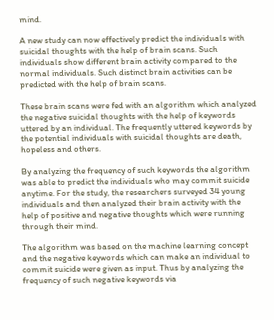mind.

A new study can now effectively predict the individuals with suicidal thoughts with the help of brain scans. Such individuals show different brain activity compared to the normal individuals. Such distinct brain activities can be predicted with the help of brain scans.

These brain scans were fed with an algorithm which analyzed the negative suicidal thoughts with the help of keywords uttered by an individual. The frequently uttered keywords by the potential individuals with suicidal thoughts are death, hopeless and others.

By analyzing the frequency of such keywords the algorithm was able to predict the individuals who may commit suicide anytime. For the study, the researchers surveyed 34 young individuals and then analyzed their brain activity with the help of positive and negative thoughts which were running through their mind.

The algorithm was based on the machine learning concept and the negative keywords which can make an individual to commit suicide were given as input. Thus by analyzing the frequency of such negative keywords via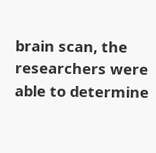brain scan, the researchers were able to determine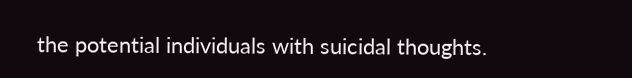the potential individuals with suicidal thoughts.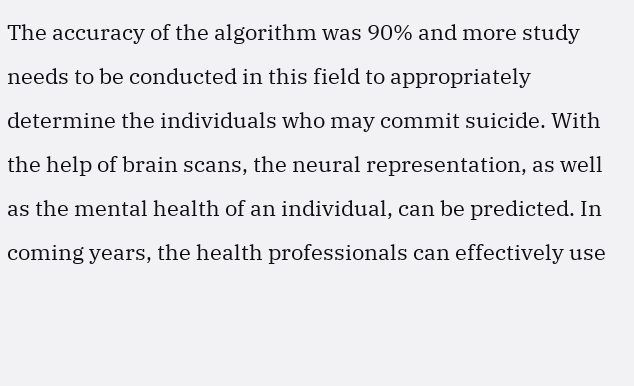The accuracy of the algorithm was 90% and more study needs to be conducted in this field to appropriately determine the individuals who may commit suicide. With the help of brain scans, the neural representation, as well as the mental health of an individual, can be predicted. In coming years, the health professionals can effectively use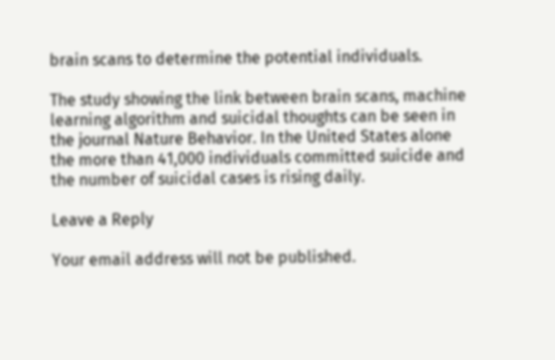brain scans to determine the potential individuals.

The study showing the link between brain scans, machine learning algorithm and suicidal thoughts can be seen in the journal Nature Behavior. In the United States alone the more than 41,000 individuals committed suicide and the number of suicidal cases is rising daily.

Leave a Reply

Your email address will not be published.